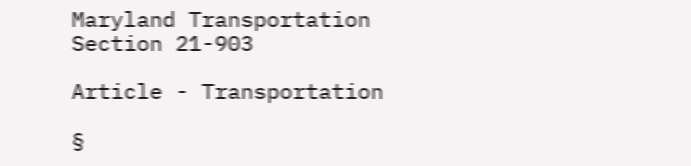Maryland Transportation Section 21-903

Article - Transportation

§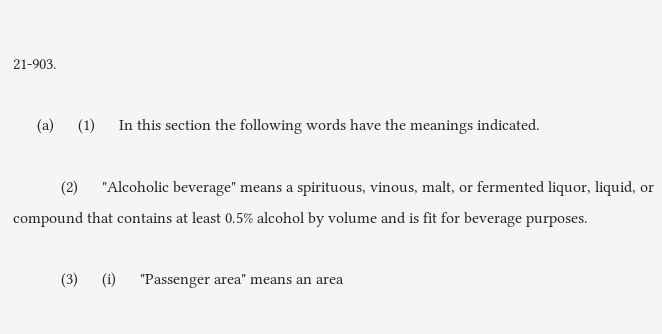21-903.

      (a)      (1)      In this section the following words have the meanings indicated.

            (2)      "Alcoholic beverage" means a spirituous, vinous, malt, or fermented liquor, liquid, or compound that contains at least 0.5% alcohol by volume and is fit for beverage purposes.

            (3)      (i)      "Passenger area" means an area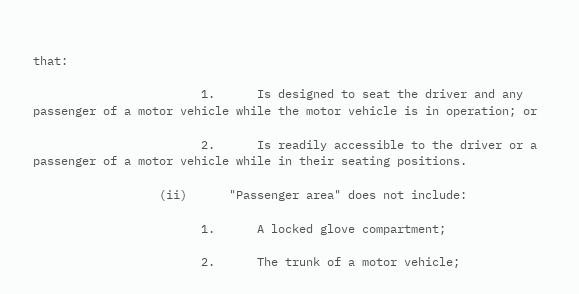that:

                        1.      Is designed to seat the driver and any passenger of a motor vehicle while the motor vehicle is in operation; or

                        2.      Is readily accessible to the driver or a passenger of a motor vehicle while in their seating positions.

                  (ii)      "Passenger area" does not include:

                        1.      A locked glove compartment;

                        2.      The trunk of a motor vehicle;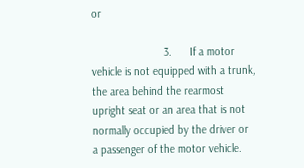or

                        3.      If a motor vehicle is not equipped with a trunk, the area behind the rearmost upright seat or an area that is not normally occupied by the driver or a passenger of the motor vehicle.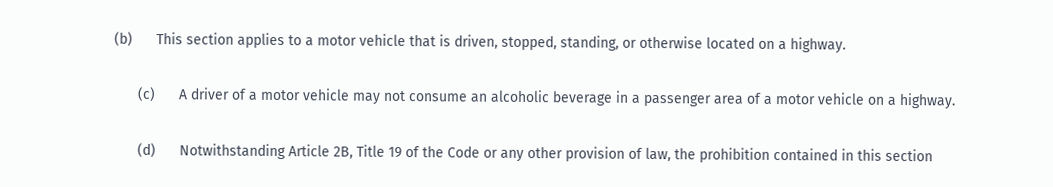(b)      This section applies to a motor vehicle that is driven, stopped, standing, or otherwise located on a highway.

      (c)      A driver of a motor vehicle may not consume an alcoholic beverage in a passenger area of a motor vehicle on a highway.

      (d)      Notwithstanding Article 2B, Title 19 of the Code or any other provision of law, the prohibition contained in this section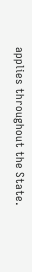applies throughout the State.